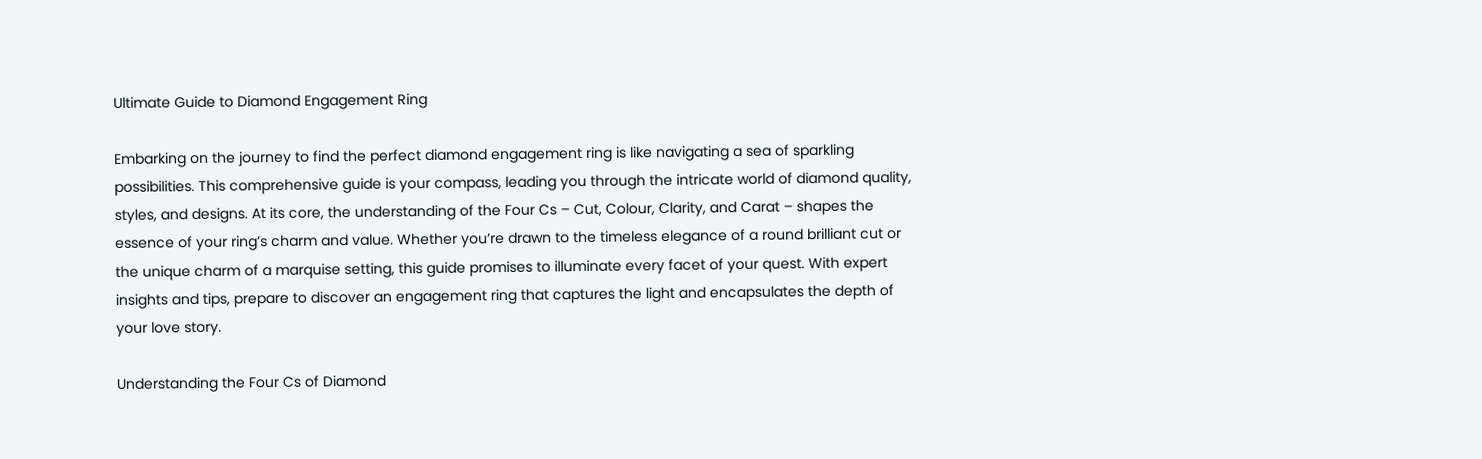Ultimate Guide to Diamond Engagement Ring

Embarking on the journey to find the perfect diamond engagement ring is like navigating a sea of sparkling possibilities. This comprehensive guide is your compass, leading you through the intricate world of diamond quality, styles, and designs. At its core, the understanding of the Four Cs – Cut, Colour, Clarity, and Carat – shapes the essence of your ring’s charm and value. Whether you’re drawn to the timeless elegance of a round brilliant cut or the unique charm of a marquise setting, this guide promises to illuminate every facet of your quest. With expert insights and tips, prepare to discover an engagement ring that captures the light and encapsulates the depth of your love story.

Understanding the Four Cs of Diamond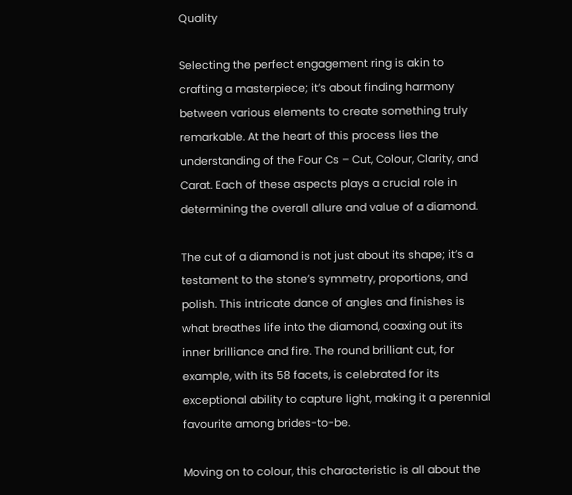Quality

Selecting the perfect engagement ring is akin to crafting a masterpiece; it’s about finding harmony between various elements to create something truly remarkable. At the heart of this process lies the understanding of the Four Cs – Cut, Colour, Clarity, and Carat. Each of these aspects plays a crucial role in determining the overall allure and value of a diamond.

The cut of a diamond is not just about its shape; it’s a testament to the stone’s symmetry, proportions, and polish. This intricate dance of angles and finishes is what breathes life into the diamond, coaxing out its inner brilliance and fire. The round brilliant cut, for example, with its 58 facets, is celebrated for its exceptional ability to capture light, making it a perennial favourite among brides-to-be.

Moving on to colour, this characteristic is all about the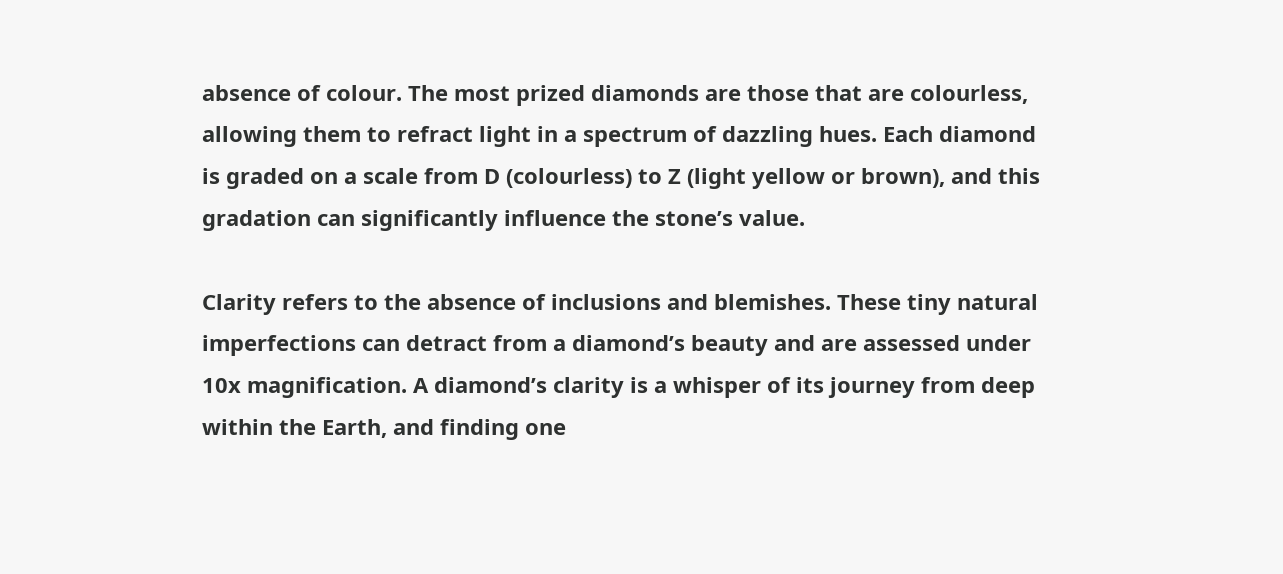absence of colour. The most prized diamonds are those that are colourless, allowing them to refract light in a spectrum of dazzling hues. Each diamond is graded on a scale from D (colourless) to Z (light yellow or brown), and this gradation can significantly influence the stone’s value.

Clarity refers to the absence of inclusions and blemishes. These tiny natural imperfections can detract from a diamond’s beauty and are assessed under 10x magnification. A diamond’s clarity is a whisper of its journey from deep within the Earth, and finding one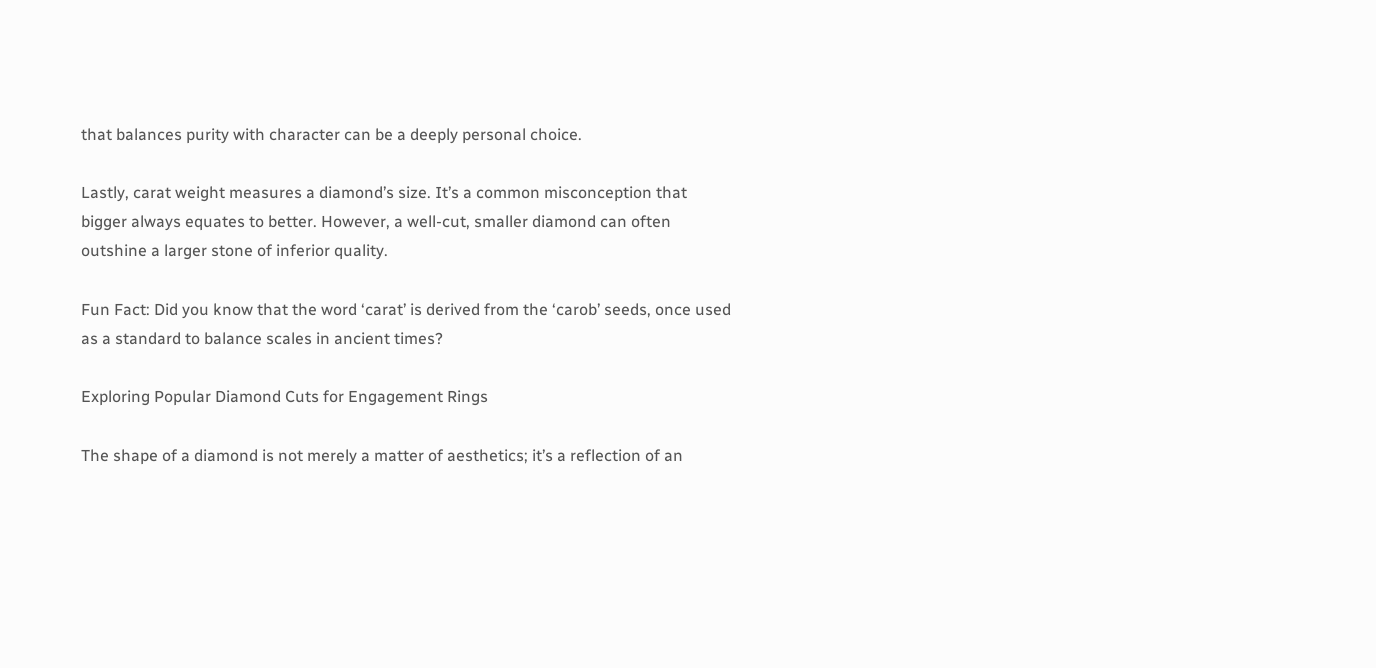that balances purity with character can be a deeply personal choice.

Lastly, carat weight measures a diamond’s size. It’s a common misconception that bigger always equates to better. However, a well-cut, smaller diamond can often outshine a larger stone of inferior quality.

Fun Fact: Did you know that the word ‘carat’ is derived from the ‘carob’ seeds, once used as a standard to balance scales in ancient times?

Exploring Popular Diamond Cuts for Engagement Rings

The shape of a diamond is not merely a matter of aesthetics; it’s a reflection of an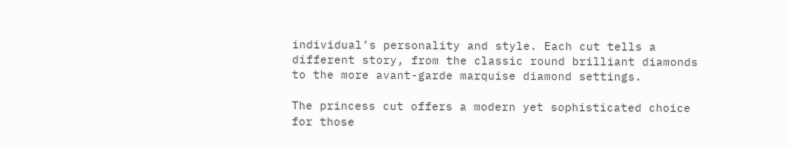individual’s personality and style. Each cut tells a different story, from the classic round brilliant diamonds to the more avant-garde marquise diamond settings.

The princess cut offers a modern yet sophisticated choice for those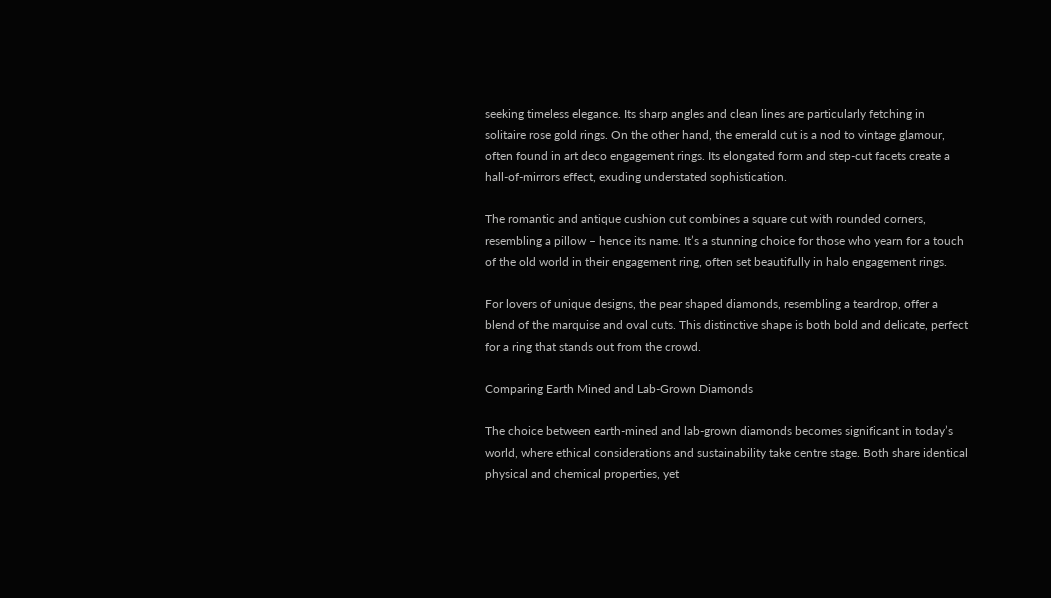seeking timeless elegance. Its sharp angles and clean lines are particularly fetching in solitaire rose gold rings. On the other hand, the emerald cut is a nod to vintage glamour, often found in art deco engagement rings. Its elongated form and step-cut facets create a hall-of-mirrors effect, exuding understated sophistication.

The romantic and antique cushion cut combines a square cut with rounded corners, resembling a pillow – hence its name. It’s a stunning choice for those who yearn for a touch of the old world in their engagement ring, often set beautifully in halo engagement rings.

For lovers of unique designs, the pear shaped diamonds, resembling a teardrop, offer a blend of the marquise and oval cuts. This distinctive shape is both bold and delicate, perfect for a ring that stands out from the crowd.

Comparing Earth Mined and Lab-Grown Diamonds

The choice between earth-mined and lab-grown diamonds becomes significant in today’s world, where ethical considerations and sustainability take centre stage. Both share identical physical and chemical properties, yet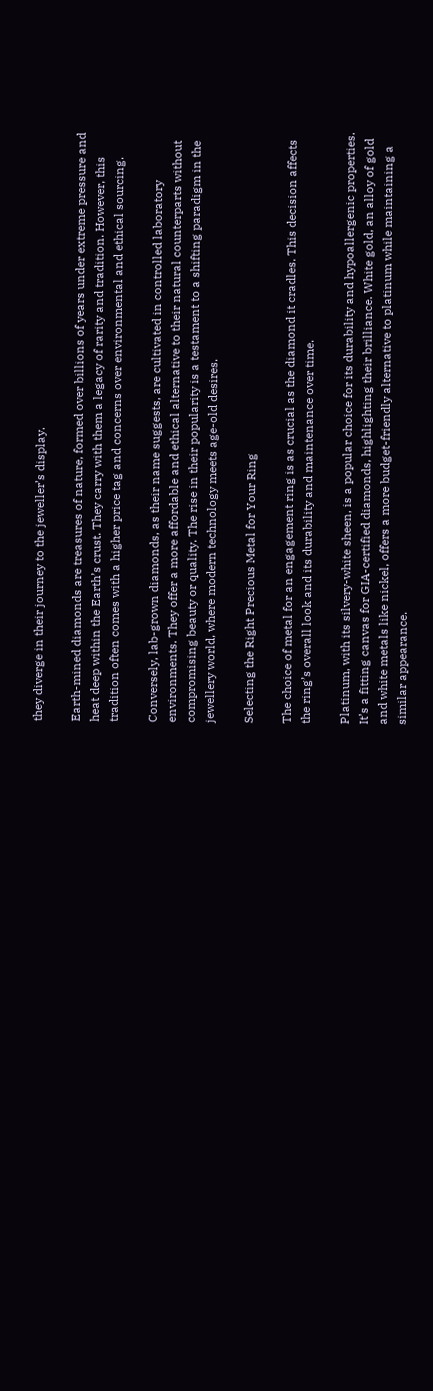they diverge in their journey to the jeweller’s display.

Earth-mined diamonds are treasures of nature, formed over billions of years under extreme pressure and heat deep within the Earth’s crust. They carry with them a legacy of rarity and tradition. However, this tradition often comes with a higher price tag and concerns over environmental and ethical sourcing.

Conversely, lab-grown diamonds, as their name suggests, are cultivated in controlled laboratory environments. They offer a more affordable and ethical alternative to their natural counterparts without compromising beauty or quality. The rise in their popularity is a testament to a shifting paradigm in the jewellery world, where modern technology meets age-old desires.

Selecting the Right Precious Metal for Your Ring

The choice of metal for an engagement ring is as crucial as the diamond it cradles. This decision affects the ring’s overall look and its durability and maintenance over time.

Platinum, with its silvery-white sheen, is a popular choice for its durability and hypoallergenic properties. It’s a fitting canvas for GIA-certified diamonds, highlighting their brilliance. White gold, an alloy of gold and white metals like nickel, offers a more budget-friendly alternative to platinum while maintaining a similar appearance.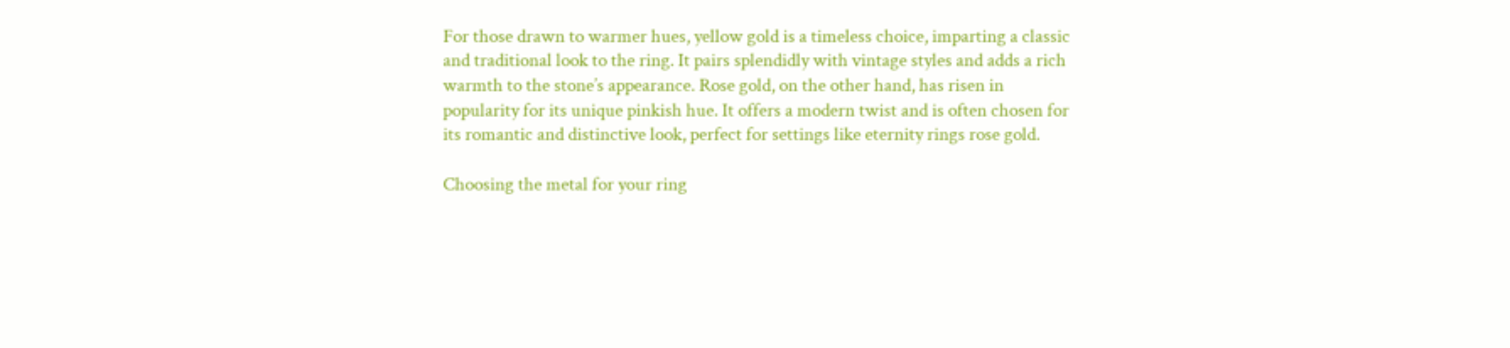For those drawn to warmer hues, yellow gold is a timeless choice, imparting a classic and traditional look to the ring. It pairs splendidly with vintage styles and adds a rich warmth to the stone’s appearance. Rose gold, on the other hand, has risen in popularity for its unique pinkish hue. It offers a modern twist and is often chosen for its romantic and distinctive look, perfect for settings like eternity rings rose gold.

Choosing the metal for your ring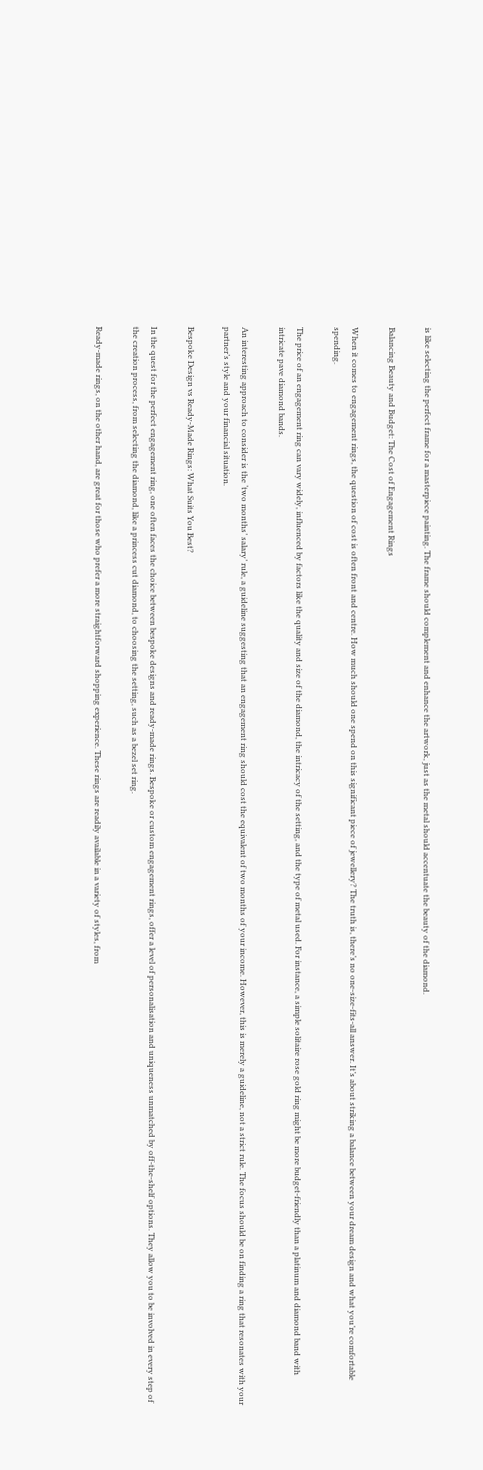is like selecting the perfect frame for a masterpiece painting. The frame should complement and enhance the artwork, just as the metal should accentuate the beauty of the diamond.

Balancing Beauty and Budget: The Cost of Engagement Rings

When it comes to engagement rings, the question of cost is often front and centre. How much should one spend on this significant piece of jewellery? The truth is, there’s no one-size-fits-all answer. It’s about striking a balance between your dream design and what you’re comfortable spending.

The price of an engagement ring can vary widely, influenced by factors like the quality and size of the diamond, the intricacy of the setting, and the type of metal used. For instance, a simple solitaire rose gold ring might be more budget-friendly than a platinum and diamond band with intricate pave diamond bands.

An interesting approach to consider is the ‘two months’ salary’ rule, a guideline suggesting that an engagement ring should cost the equivalent of two months of your income. However, this is merely a guideline, not a strict rule. The focus should be on finding a ring that resonates with your partner’s style and your financial situation.

Bespoke Design vs Ready-Made Rings: What Suits You Best?

In the quest for the perfect engagement ring, one often faces the choice between bespoke designs and ready-made rings. Bespoke or custom engagement rings, offer a level of personalisation and uniqueness unmatched by off-the-shelf options. They allow you to be involved in every step of the creation process, from selecting the diamond, like a princess cut diamond, to choosing the setting, such as a bezel set ring.

Ready-made rings, on the other hand, are great for those who prefer a more straightforward shopping experience. These rings are readily available in a variety of styles, from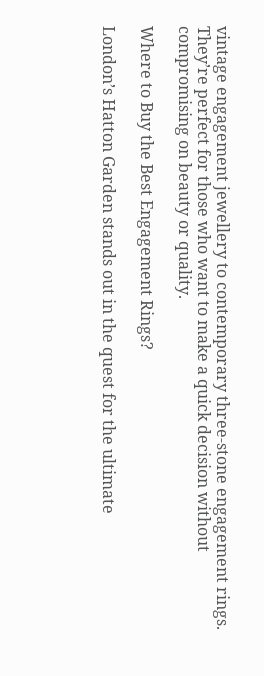vintage engagement jewellery to contemporary three-stone engagement rings. They’re perfect for those who want to make a quick decision without compromising on beauty or quality.

Where to Buy the Best Engagement Rings?

London’s Hatton Garden stands out in the quest for the ultimate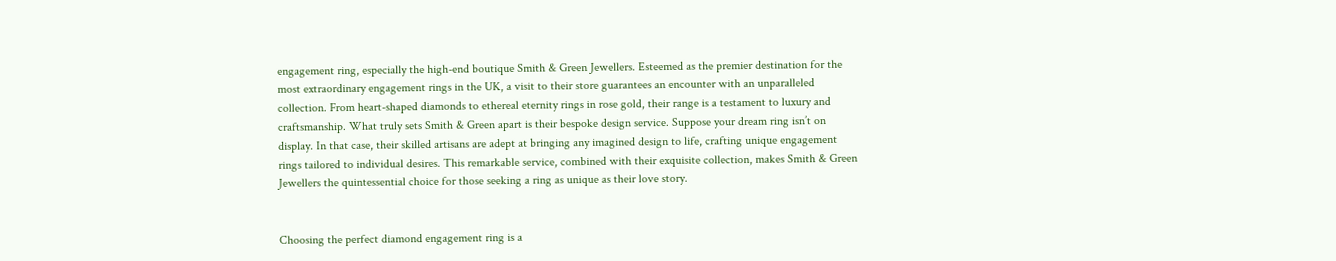engagement ring, especially the high-end boutique Smith & Green Jewellers. Esteemed as the premier destination for the most extraordinary engagement rings in the UK, a visit to their store guarantees an encounter with an unparalleled collection. From heart-shaped diamonds to ethereal eternity rings in rose gold, their range is a testament to luxury and craftsmanship. What truly sets Smith & Green apart is their bespoke design service. Suppose your dream ring isn’t on display. In that case, their skilled artisans are adept at bringing any imagined design to life, crafting unique engagement rings tailored to individual desires. This remarkable service, combined with their exquisite collection, makes Smith & Green Jewellers the quintessential choice for those seeking a ring as unique as their love story.


Choosing the perfect diamond engagement ring is a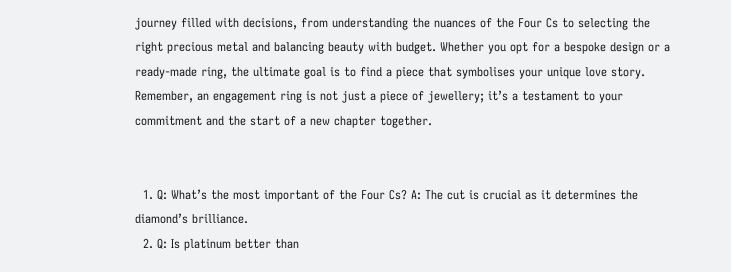journey filled with decisions, from understanding the nuances of the Four Cs to selecting the right precious metal and balancing beauty with budget. Whether you opt for a bespoke design or a ready-made ring, the ultimate goal is to find a piece that symbolises your unique love story. Remember, an engagement ring is not just a piece of jewellery; it’s a testament to your commitment and the start of a new chapter together.


  1. Q: What’s the most important of the Four Cs? A: The cut is crucial as it determines the diamond’s brilliance.
  2. Q: Is platinum better than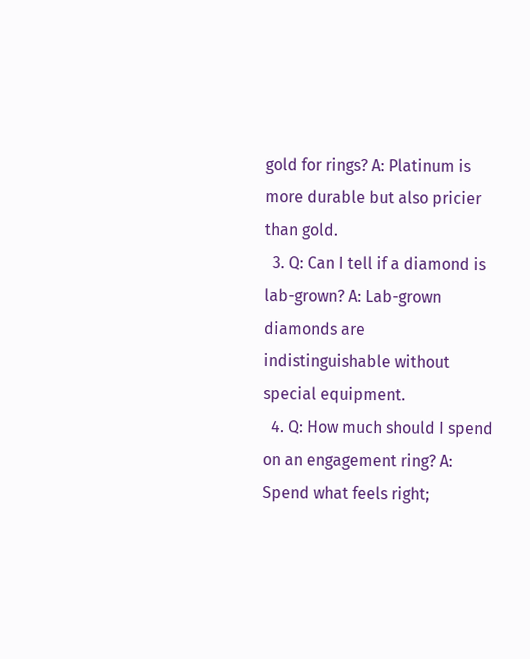gold for rings? A: Platinum is more durable but also pricier than gold.
  3. Q: Can I tell if a diamond is lab-grown? A: Lab-grown diamonds are indistinguishable without special equipment.
  4. Q: How much should I spend on an engagement ring? A: Spend what feels right;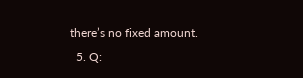there’s no fixed amount.
  5. Q: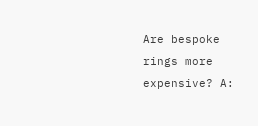Are bespoke rings more expensive? A: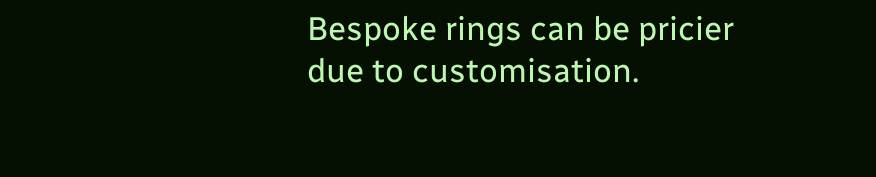Bespoke rings can be pricier due to customisation.